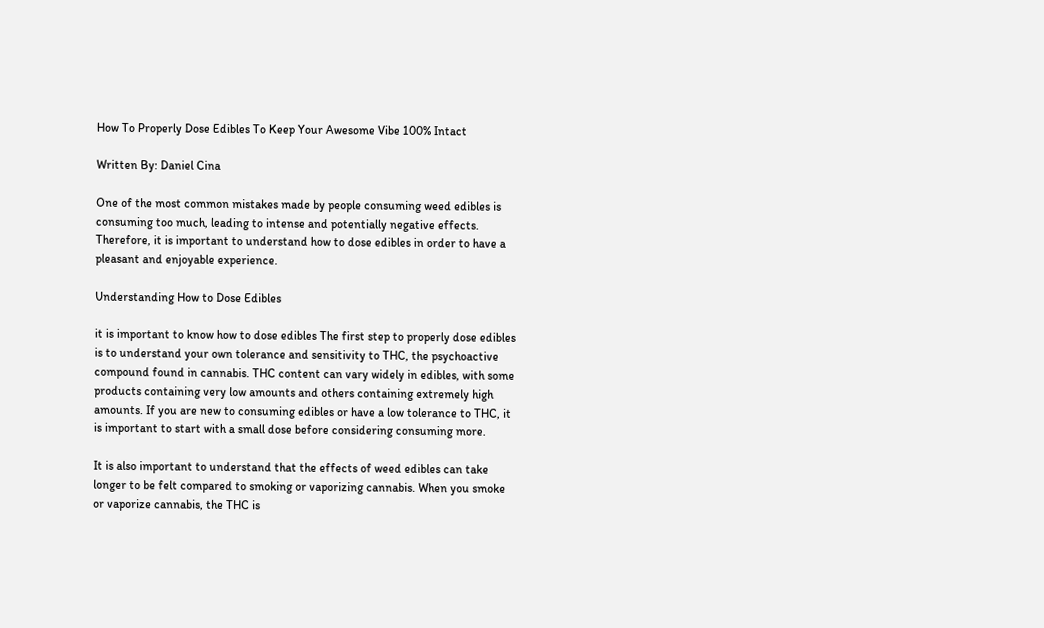How To Properly Dose Edibles To Keep Your Awesome Vibe 100% Intact

Written By: Daniel Cina

One of the most common mistakes made by people consuming weed edibles is consuming too much, leading to intense and potentially negative effects. Therefore, it is important to understand how to dose edibles in order to have a pleasant and enjoyable experience.

Understanding How to Dose Edibles

it is important to know how to dose edibles The first step to properly dose edibles is to understand your own tolerance and sensitivity to THC, the psychoactive compound found in cannabis. THC content can vary widely in edibles, with some products containing very low amounts and others containing extremely high amounts. If you are new to consuming edibles or have a low tolerance to THC, it is important to start with a small dose before considering consuming more.

It is also important to understand that the effects of weed edibles can take longer to be felt compared to smoking or vaporizing cannabis. When you smoke or vaporize cannabis, the THC is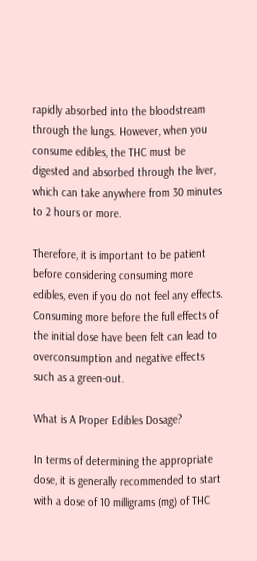rapidly absorbed into the bloodstream through the lungs. However, when you consume edibles, the THC must be digested and absorbed through the liver, which can take anywhere from 30 minutes to 2 hours or more.

Therefore, it is important to be patient before considering consuming more edibles, even if you do not feel any effects. Consuming more before the full effects of the initial dose have been felt can lead to overconsumption and negative effects such as a green-out.

What is A Proper Edibles Dosage?

In terms of determining the appropriate dose, it is generally recommended to start with a dose of 10 milligrams (mg) of THC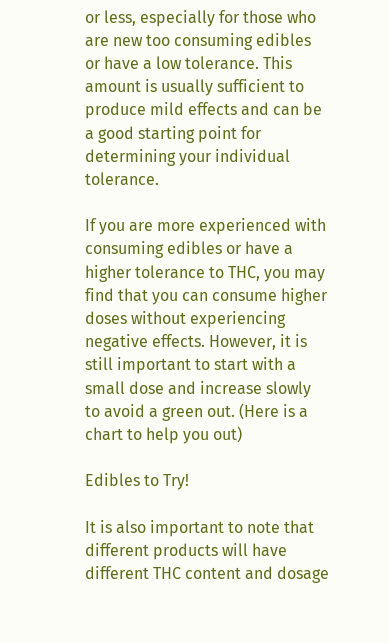or less, especially for those who are new too consuming edibles or have a low tolerance. This amount is usually sufficient to produce mild effects and can be a good starting point for determining your individual tolerance.

If you are more experienced with consuming edibles or have a higher tolerance to THC, you may find that you can consume higher doses without experiencing negative effects. However, it is still important to start with a small dose and increase slowly to avoid a green out. (Here is a chart to help you out)

Edibles to Try!

It is also important to note that different products will have different THC content and dosage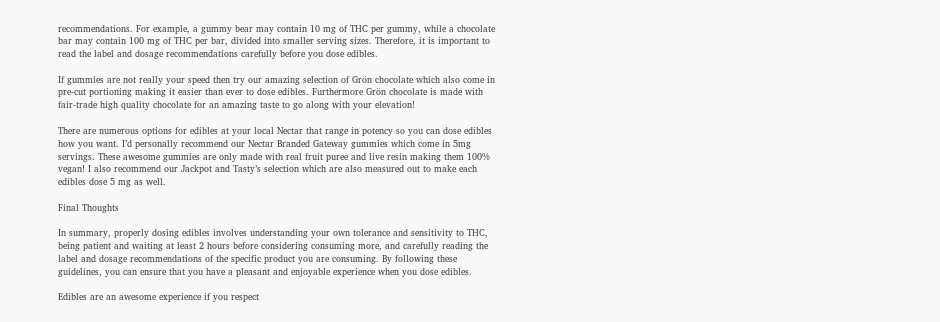recommendations. For example, a gummy bear may contain 10 mg of THC per gummy, while a chocolate bar may contain 100 mg of THC per bar, divided into smaller serving sizes. Therefore, it is important to read the label and dosage recommendations carefully before you dose edibles.

If gummies are not really your speed then try our amazing selection of Grön chocolate which also come in pre-cut portioning making it easier than ever to dose edibles. Furthermore Grön chocolate is made with fair-trade high quality chocolate for an amazing taste to go along with your elevation!

There are numerous options for edibles at your local Nectar that range in potency so you can dose edibles how you want. I’d personally recommend our Nectar Branded Gateway gummies which come in 5mg servings. These awesome gummies are only made with real fruit puree and live resin making them 100% vegan! I also recommend our Jackpot and Tasty’s selection which are also measured out to make each edibles dose 5 mg as well.

Final Thoughts

In summary, properly dosing edibles involves understanding your own tolerance and sensitivity to THC, being patient and waiting at least 2 hours before considering consuming more, and carefully reading the label and dosage recommendations of the specific product you are consuming. By following these guidelines, you can ensure that you have a pleasant and enjoyable experience when you dose edibles.

Edibles are an awesome experience if you respect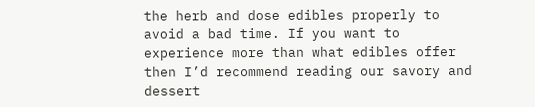the herb and dose edibles properly to avoid a bad time. If you want to experience more than what edibles offer then I’d recommend reading our savory and dessert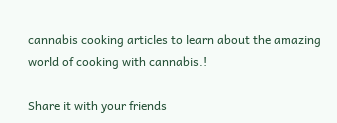cannabis cooking articles to learn about the amazing world of cooking with cannabis.!

Share it with your friends